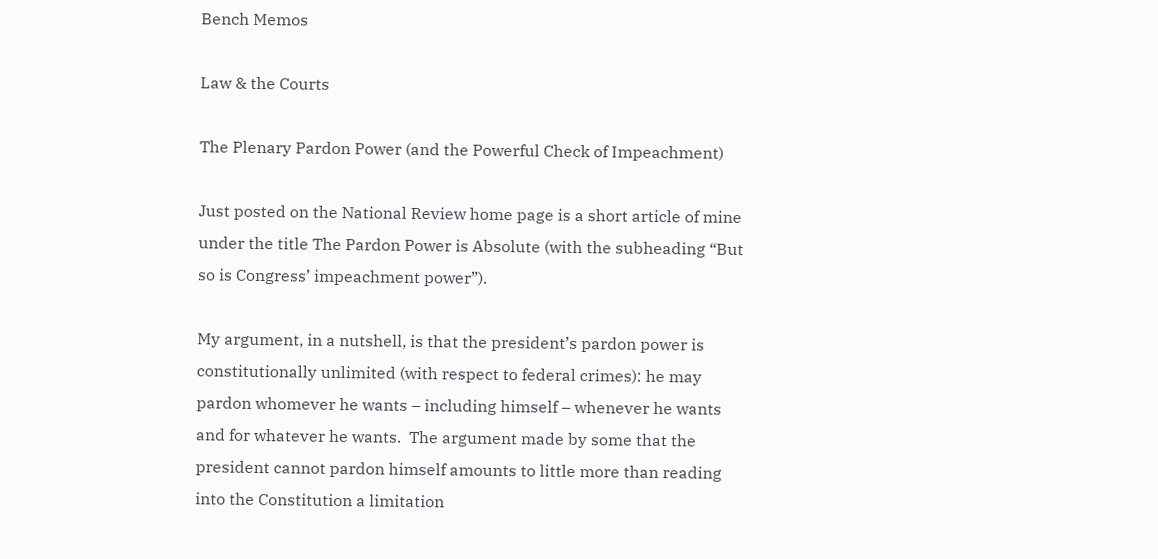Bench Memos

Law & the Courts

The Plenary Pardon Power (and the Powerful Check of Impeachment)

Just posted on the National Review home page is a short article of mine under the title The Pardon Power is Absolute (with the subheading “But so is Congress’ impeachment power”).

My argument, in a nutshell, is that the president’s pardon power is constitutionally unlimited (with respect to federal crimes): he may pardon whomever he wants – including himself – whenever he wants and for whatever he wants.  The argument made by some that the president cannot pardon himself amounts to little more than reading into the Constitution a limitation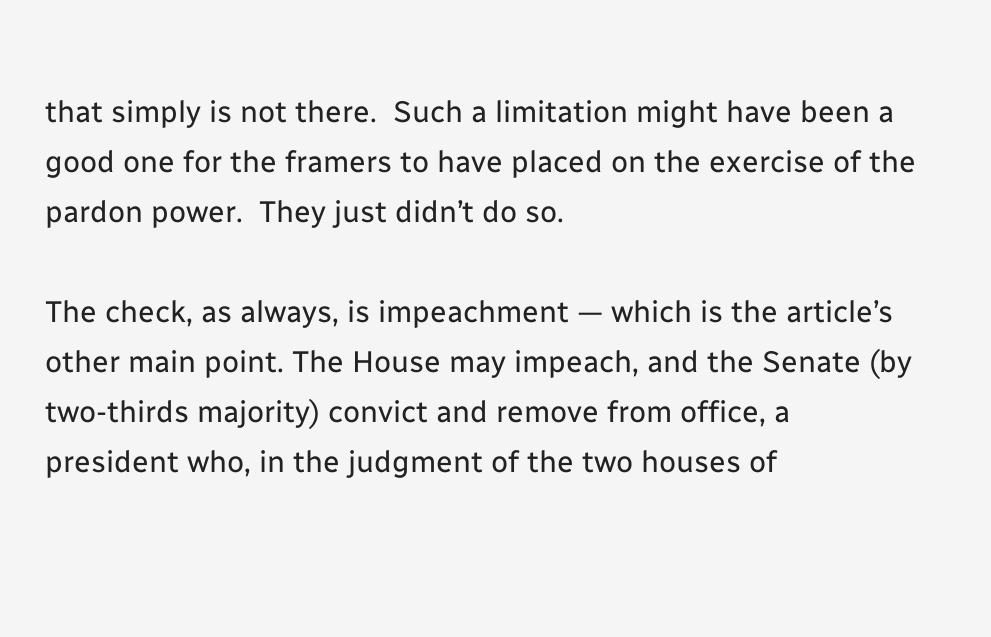that simply is not there.  Such a limitation might have been a good one for the framers to have placed on the exercise of the pardon power.  They just didn’t do so.

The check, as always, is impeachment — which is the article’s other main point. The House may impeach, and the Senate (by two-thirds majority) convict and remove from office, a president who, in the judgment of the two houses of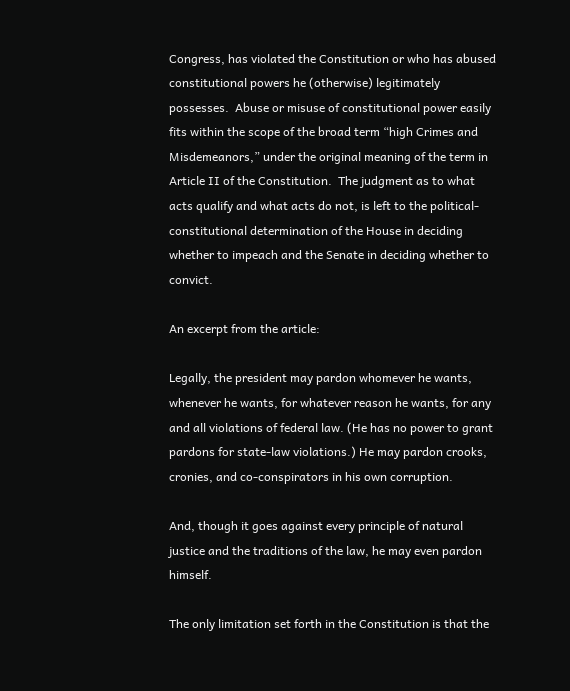Congress, has violated the Constitution or who has abused constitutional powers he (otherwise) legitimately possesses.  Abuse or misuse of constitutional power easily fits within the scope of the broad term “high Crimes and Misdemeanors,” under the original meaning of the term in Article II of the Constitution.  The judgment as to what acts qualify and what acts do not, is left to the political-constitutional determination of the House in deciding whether to impeach and the Senate in deciding whether to convict.

An excerpt from the article:

Legally, the president may pardon whomever he wants, whenever he wants, for whatever reason he wants, for any and all violations of federal law. (He has no power to grant pardons for state-law violations.) He may pardon crooks, cronies, and co-conspirators in his own corruption.

And, though it goes against every principle of natural justice and the traditions of the law, he may even pardon himself.

The only limitation set forth in the Constitution is that the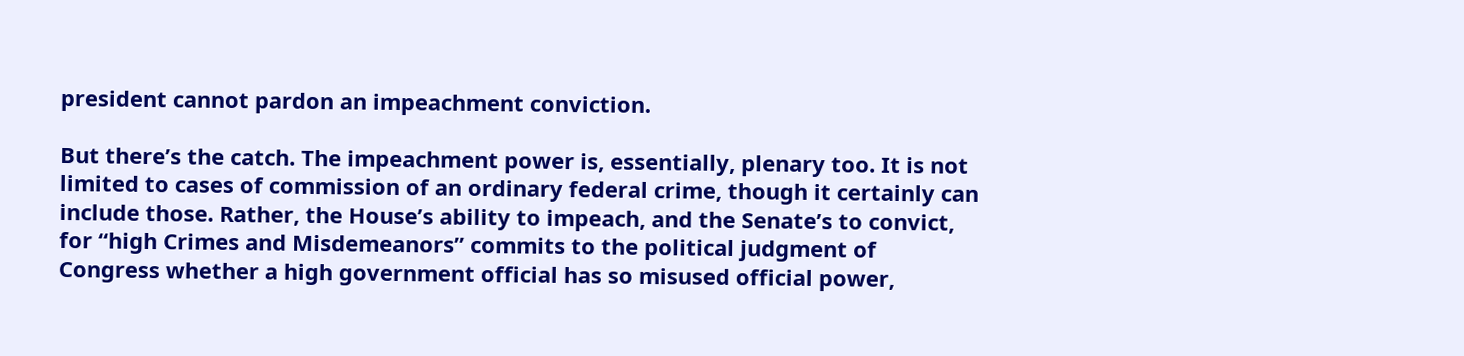president cannot pardon an impeachment conviction.

But there’s the catch. The impeachment power is, essentially, plenary too. It is not limited to cases of commission of an ordinary federal crime, though it certainly can include those. Rather, the House’s ability to impeach, and the Senate’s to convict, for “high Crimes and Misdemeanors” commits to the political judgment of Congress whether a high government official has so misused official power,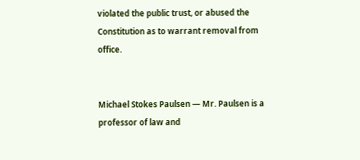violated the public trust, or abused the Constitution as to warrant removal from office.


Michael Stokes Paulsen — Mr. Paulsen is a professor of law and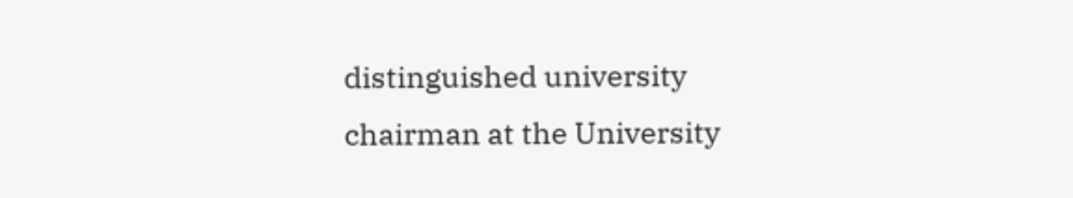distinguished university chairman at the University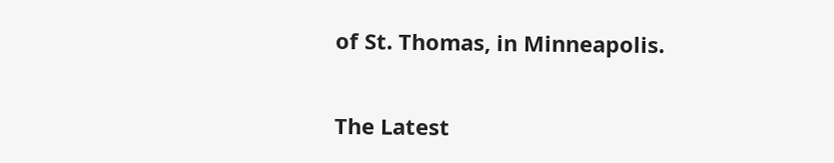of St. Thomas, in Minneapolis.


The Latest